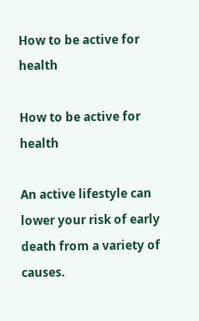How to be active for health

How to be active for health

An active lifestyle can lower your risk of early death from a variety of causes.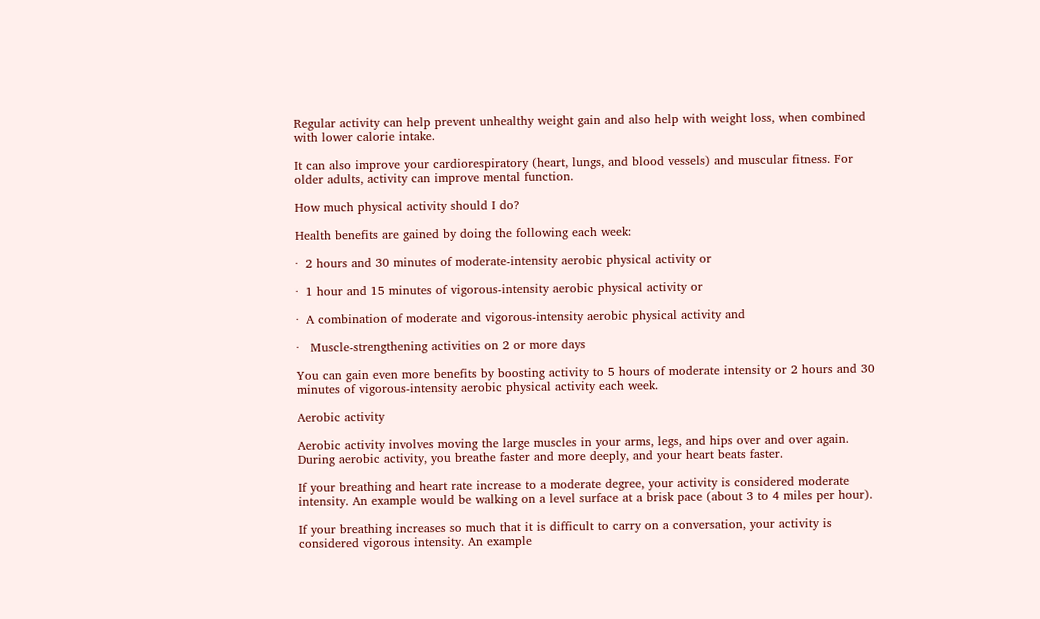Regular activity can help prevent unhealthy weight gain and also help with weight loss, when combined with lower calorie intake.

It can also improve your cardiorespiratory (heart, lungs, and blood vessels) and muscular fitness. For older adults, activity can improve mental function.

How much physical activity should I do?

Health benefits are gained by doing the following each week:

·  2 hours and 30 minutes of moderate-intensity aerobic physical activity or

·  1 hour and 15 minutes of vigorous-intensity aerobic physical activity or

·  A combination of moderate and vigorous-intensity aerobic physical activity and

·   Muscle-strengthening activities on 2 or more days

You can gain even more benefits by boosting activity to 5 hours of moderate intensity or 2 hours and 30 minutes of vigorous-intensity aerobic physical activity each week.

Aerobic activity

Aerobic activity involves moving the large muscles in your arms, legs, and hips over and over again. During aerobic activity, you breathe faster and more deeply, and your heart beats faster.

If your breathing and heart rate increase to a moderate degree, your activity is considered moderate intensity. An example would be walking on a level surface at a brisk pace (about 3 to 4 miles per hour).

If your breathing increases so much that it is difficult to carry on a conversation, your activity is considered vigorous intensity. An example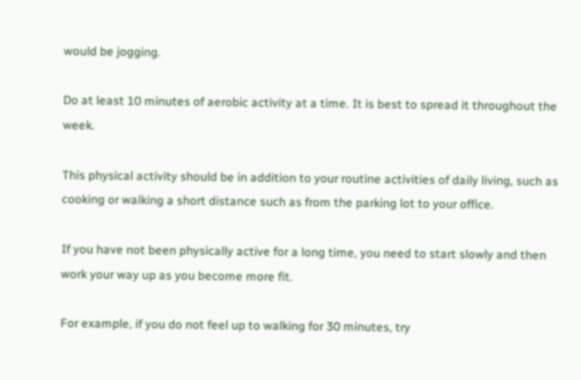would be jogging.

Do at least 10 minutes of aerobic activity at a time. It is best to spread it throughout the week.

This physical activity should be in addition to your routine activities of daily living, such as cooking or walking a short distance such as from the parking lot to your office.

If you have not been physically active for a long time, you need to start slowly and then work your way up as you become more fit.

For example, if you do not feel up to walking for 30 minutes, try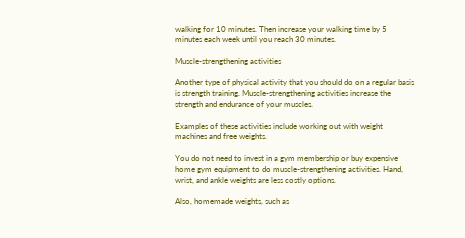walking for 10 minutes. Then increase your walking time by 5 minutes each week until you reach 30 minutes.

Muscle-strengthening activities

Another type of physical activity that you should do on a regular basis is strength training. Muscle-strengthening activities increase the strength and endurance of your muscles.

Examples of these activities include working out with weight machines and free weights.

You do not need to invest in a gym membership or buy expensive home gym equipment to do muscle-strengthening activities. Hand, wrist, and ankle weights are less costly options.

Also, homemade weights, such as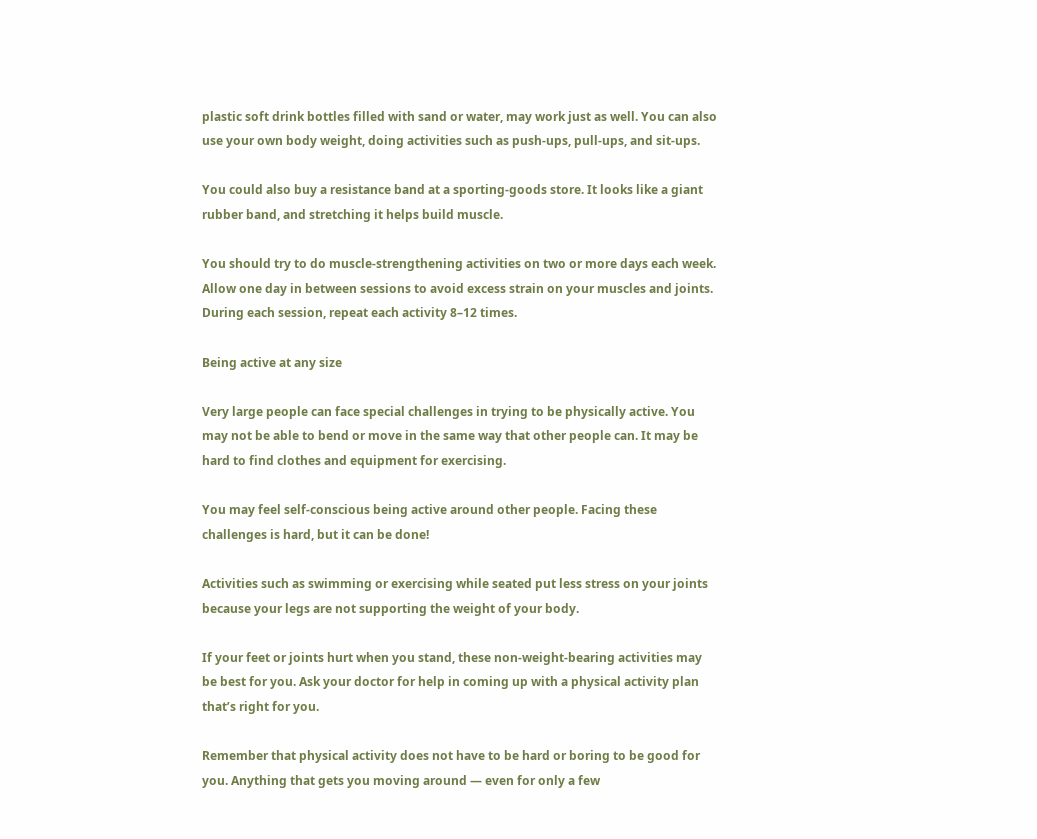plastic soft drink bottles filled with sand or water, may work just as well. You can also use your own body weight, doing activities such as push-ups, pull-ups, and sit-ups.

You could also buy a resistance band at a sporting-goods store. It looks like a giant rubber band, and stretching it helps build muscle.

You should try to do muscle-strengthening activities on two or more days each week. Allow one day in between sessions to avoid excess strain on your muscles and joints. During each session, repeat each activity 8–12 times.

Being active at any size

Very large people can face special challenges in trying to be physically active. You may not be able to bend or move in the same way that other people can. It may be hard to find clothes and equipment for exercising.

You may feel self-conscious being active around other people. Facing these challenges is hard, but it can be done!

Activities such as swimming or exercising while seated put less stress on your joints because your legs are not supporting the weight of your body.

If your feet or joints hurt when you stand, these non-weight-bearing activities may be best for you. Ask your doctor for help in coming up with a physical activity plan that’s right for you.

Remember that physical activity does not have to be hard or boring to be good for you. Anything that gets you moving around — even for only a few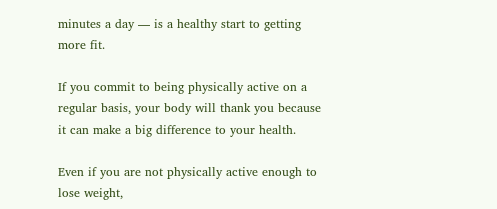minutes a day — is a healthy start to getting more fit.

If you commit to being physically active on a regular basis, your body will thank you because it can make a big difference to your health.

Even if you are not physically active enough to lose weight,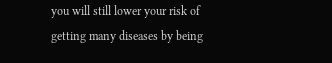you will still lower your risk of getting many diseases by being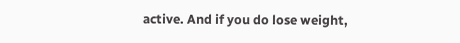active. And if you do lose weight,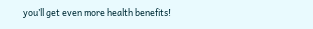you’ll get even more health benefits!